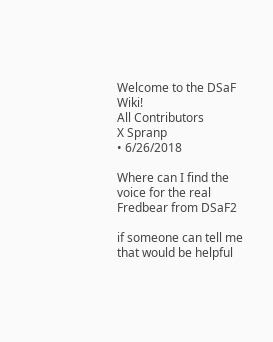Welcome to the DSaF Wiki!
All Contributors
X Spranp
• 6/26/2018

Where can I find the voice for the real Fredbear from DSaF2

if someone can tell me that would be helpful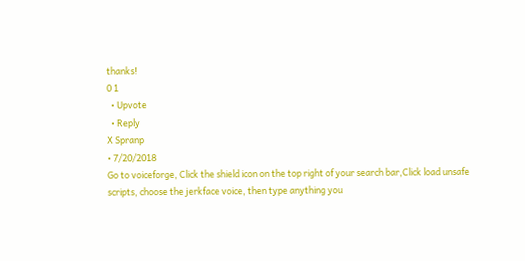thanks!
0 1
  • Upvote
  • Reply
X Spranp
• 7/20/2018
Go to voiceforge, Click the shield icon on the top right of your search bar,Click load unsafe scripts, choose the jerkface voice, then type anything you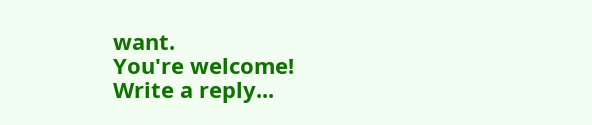want.
You're welcome!
Write a reply...